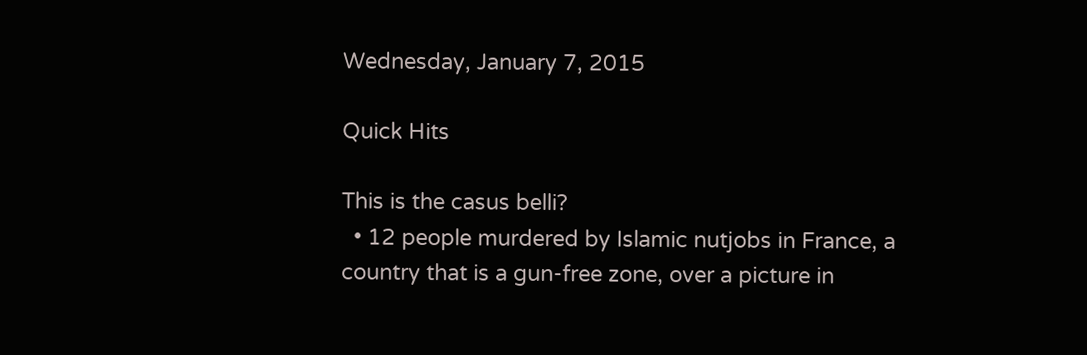Wednesday, January 7, 2015

Quick Hits

This is the casus belli?
  • 12 people murdered by Islamic nutjobs in France, a country that is a gun-free zone, over a picture in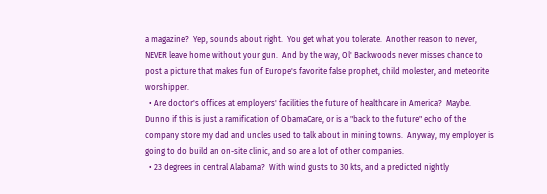a magazine?  Yep, sounds about right.  You get what you tolerate.  Another reason to never, NEVER leave home without your gun.  And by the way, Ol' Backwoods never misses chance to post a picture that makes fun of Europe's favorite false prophet, child molester, and meteorite worshipper.
  • Are doctor's offices at employers' facilities the future of healthcare in America?  Maybe.  Dunno if this is just a ramification of ObamaCare, or is a "back to the future" echo of the company store my dad and uncles used to talk about in mining towns.  Anyway, my employer is going to do build an on-site clinic, and so are a lot of other companies.
  • 23 degrees in central Alabama?  With wind gusts to 30 kts, and a predicted nightly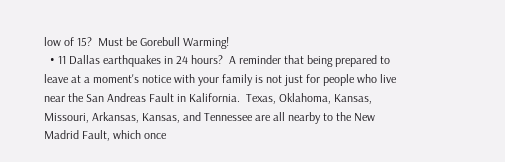low of 15?  Must be Gorebull Warming!
  • 11 Dallas earthquakes in 24 hours?  A reminder that being prepared to leave at a moment's notice with your family is not just for people who live near the San Andreas Fault in Kalifornia.  Texas, Oklahoma, Kansas, Missouri, Arkansas, Kansas, and Tennessee are all nearby to the New Madrid Fault, which once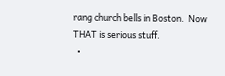rang church bells in Boston.  Now THAT is serious stuff.
  •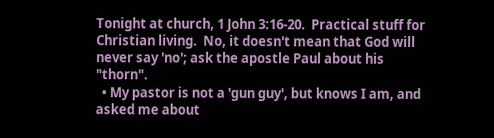Tonight at church, 1 John 3:16-20.  Practical stuff for Christian living.  No, it doesn't mean that God will never say 'no'; ask the apostle Paul about his "thorn".
  • My pastor is not a 'gun guy', but knows I am, and asked me about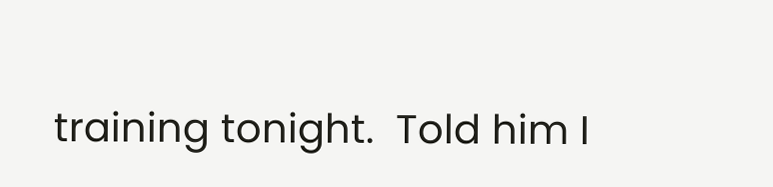training tonight.  Told him I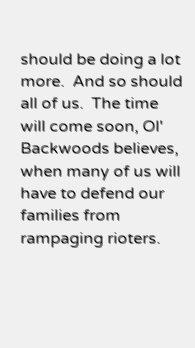should be doing a lot more.  And so should all of us.  The time will come soon, Ol' Backwoods believes, when many of us will have to defend our families from rampaging rioters.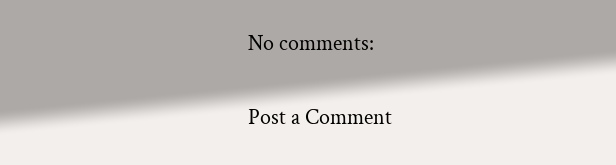No comments:

Post a Comment